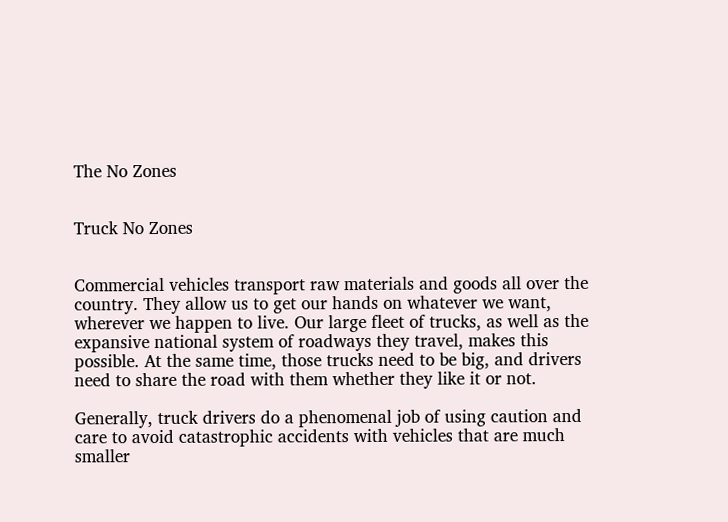The No Zones


Truck No Zones


Commercial vehicles transport raw materials and goods all over the country. They allow us to get our hands on whatever we want, wherever we happen to live. Our large fleet of trucks, as well as the expansive national system of roadways they travel, makes this possible. At the same time, those trucks need to be big, and drivers need to share the road with them whether they like it or not.

Generally, truck drivers do a phenomenal job of using caution and care to avoid catastrophic accidents with vehicles that are much smaller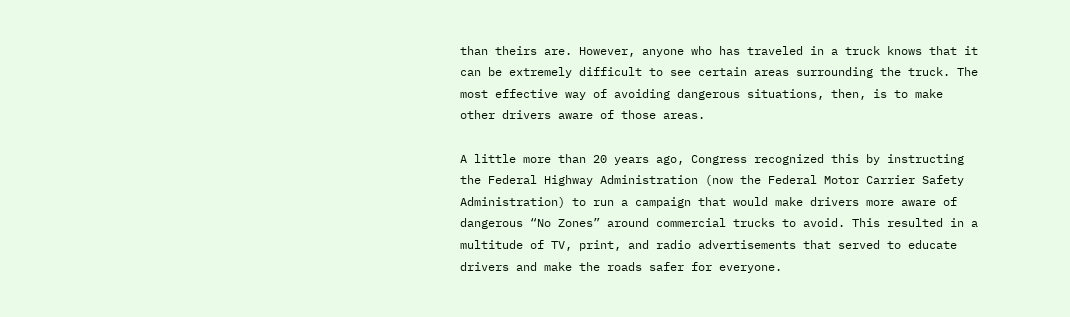than theirs are. However, anyone who has traveled in a truck knows that it can be extremely difficult to see certain areas surrounding the truck. The most effective way of avoiding dangerous situations, then, is to make other drivers aware of those areas.

A little more than 20 years ago, Congress recognized this by instructing the Federal Highway Administration (now the Federal Motor Carrier Safety Administration) to run a campaign that would make drivers more aware of dangerous “No Zones” around commercial trucks to avoid. This resulted in a multitude of TV, print, and radio advertisements that served to educate drivers and make the roads safer for everyone.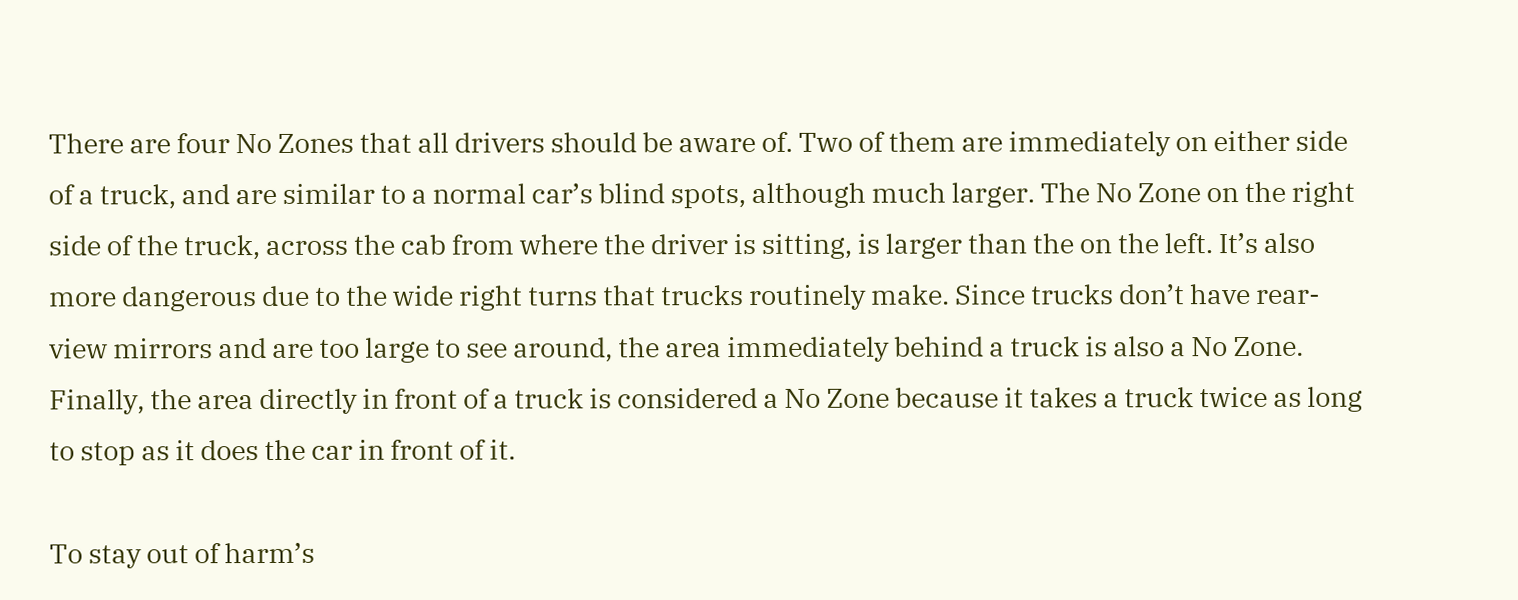There are four No Zones that all drivers should be aware of. Two of them are immediately on either side of a truck, and are similar to a normal car’s blind spots, although much larger. The No Zone on the right side of the truck, across the cab from where the driver is sitting, is larger than the on the left. It’s also more dangerous due to the wide right turns that trucks routinely make. Since trucks don’t have rear-view mirrors and are too large to see around, the area immediately behind a truck is also a No Zone. Finally, the area directly in front of a truck is considered a No Zone because it takes a truck twice as long to stop as it does the car in front of it.

To stay out of harm’s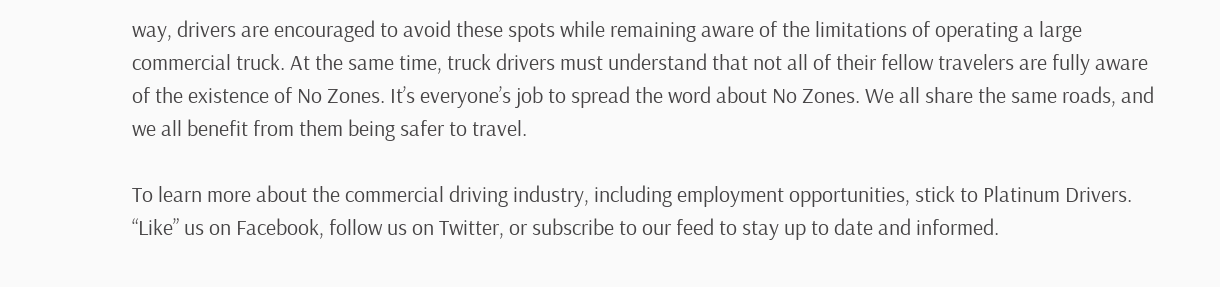way, drivers are encouraged to avoid these spots while remaining aware of the limitations of operating a large commercial truck. At the same time, truck drivers must understand that not all of their fellow travelers are fully aware of the existence of No Zones. It’s everyone’s job to spread the word about No Zones. We all share the same roads, and we all benefit from them being safer to travel.

To learn more about the commercial driving industry, including employment opportunities, stick to Platinum Drivers. “Like” us on Facebook, follow us on Twitter, or subscribe to our feed to stay up to date and informed.